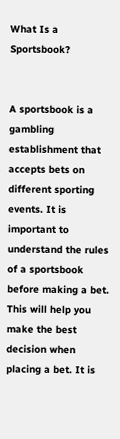What Is a Sportsbook?


A sportsbook is a gambling establishment that accepts bets on different sporting events. It is important to understand the rules of a sportsbook before making a bet. This will help you make the best decision when placing a bet. It is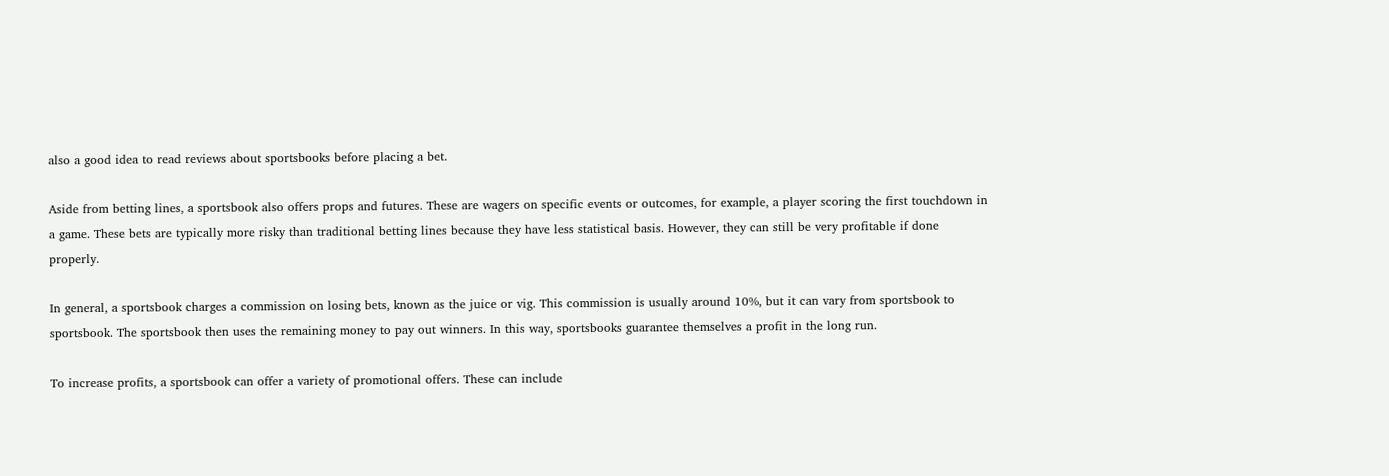also a good idea to read reviews about sportsbooks before placing a bet.

Aside from betting lines, a sportsbook also offers props and futures. These are wagers on specific events or outcomes, for example, a player scoring the first touchdown in a game. These bets are typically more risky than traditional betting lines because they have less statistical basis. However, they can still be very profitable if done properly.

In general, a sportsbook charges a commission on losing bets, known as the juice or vig. This commission is usually around 10%, but it can vary from sportsbook to sportsbook. The sportsbook then uses the remaining money to pay out winners. In this way, sportsbooks guarantee themselves a profit in the long run.

To increase profits, a sportsbook can offer a variety of promotional offers. These can include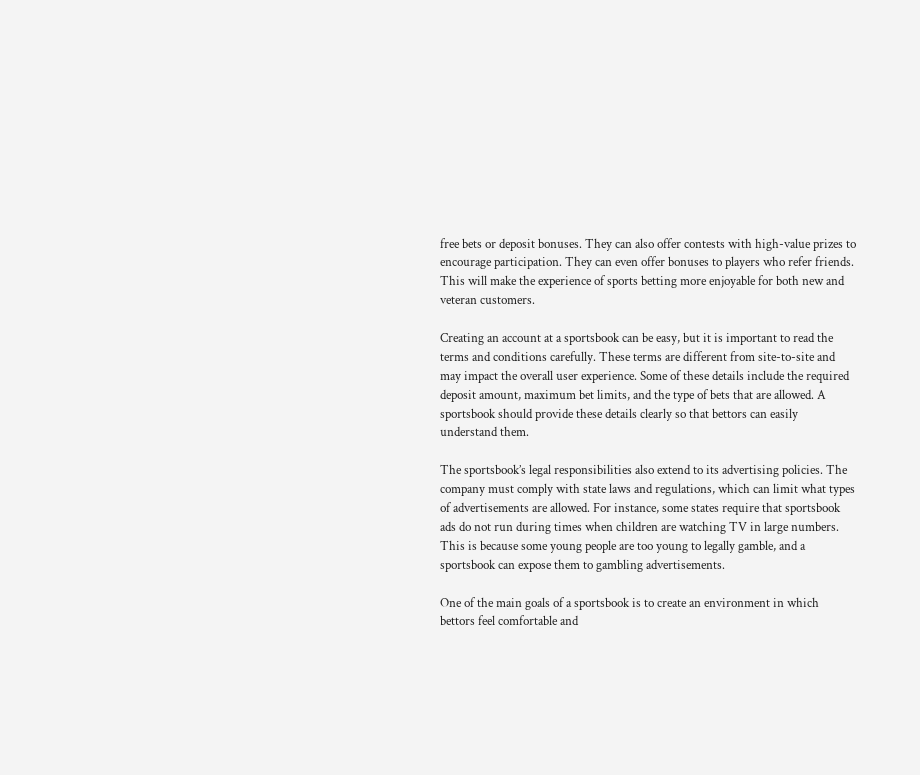free bets or deposit bonuses. They can also offer contests with high-value prizes to encourage participation. They can even offer bonuses to players who refer friends. This will make the experience of sports betting more enjoyable for both new and veteran customers.

Creating an account at a sportsbook can be easy, but it is important to read the terms and conditions carefully. These terms are different from site-to-site and may impact the overall user experience. Some of these details include the required deposit amount, maximum bet limits, and the type of bets that are allowed. A sportsbook should provide these details clearly so that bettors can easily understand them.

The sportsbook’s legal responsibilities also extend to its advertising policies. The company must comply with state laws and regulations, which can limit what types of advertisements are allowed. For instance, some states require that sportsbook ads do not run during times when children are watching TV in large numbers. This is because some young people are too young to legally gamble, and a sportsbook can expose them to gambling advertisements.

One of the main goals of a sportsbook is to create an environment in which bettors feel comfortable and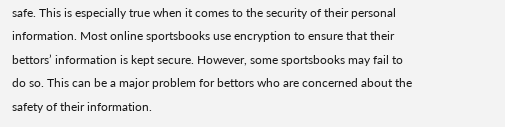safe. This is especially true when it comes to the security of their personal information. Most online sportsbooks use encryption to ensure that their bettors’ information is kept secure. However, some sportsbooks may fail to do so. This can be a major problem for bettors who are concerned about the safety of their information.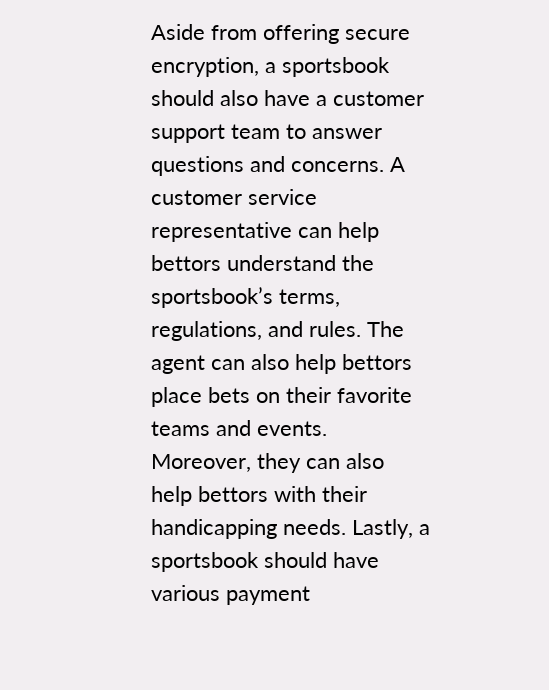Aside from offering secure encryption, a sportsbook should also have a customer support team to answer questions and concerns. A customer service representative can help bettors understand the sportsbook’s terms, regulations, and rules. The agent can also help bettors place bets on their favorite teams and events. Moreover, they can also help bettors with their handicapping needs. Lastly, a sportsbook should have various payment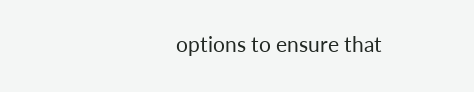options to ensure that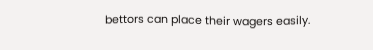bettors can place their wagers easily.